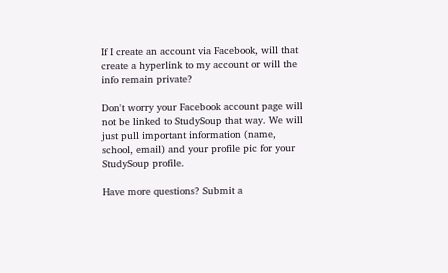If I create an account via Facebook, will that create a hyperlink to my account or will the info remain private?

Don't worry your Facebook account page will not be linked to StudySoup that way. We will just pull important information (name, school, email) and your profile pic for your StudySoup profile.

Have more questions? Submit a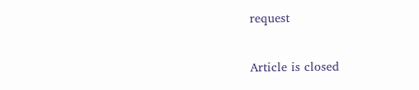request


Article is closed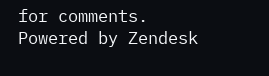for comments.
Powered by Zendesk